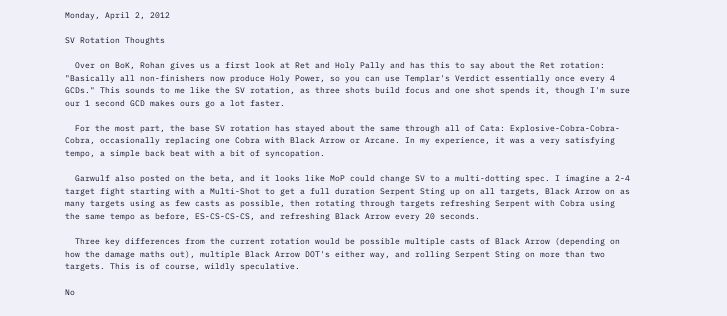Monday, April 2, 2012

SV Rotation Thoughts

  Over on BoK, Rohan gives us a first look at Ret and Holy Pally and has this to say about the Ret rotation: "Basically all non-finishers now produce Holy Power, so you can use Templar's Verdict essentially once every 4 GCDs." This sounds to me like the SV rotation, as three shots build focus and one shot spends it, though I'm sure our 1 second GCD makes ours go a lot faster.

  For the most part, the base SV rotation has stayed about the same through all of Cata: Explosive-Cobra-Cobra-Cobra, occasionally replacing one Cobra with Black Arrow or Arcane. In my experience, it was a very satisfying tempo, a simple back beat with a bit of syncopation.

  Garwulf also posted on the beta, and it looks like MoP could change SV to a multi-dotting spec. I imagine a 2-4 target fight starting with a Multi-Shot to get a full duration Serpent Sting up on all targets, Black Arrow on as many targets using as few casts as possible, then rotating through targets refreshing Serpent with Cobra using the same tempo as before, ES-CS-CS-CS, and refreshing Black Arrow every 20 seconds.

  Three key differences from the current rotation would be possible multiple casts of Black Arrow (depending on how the damage maths out), multiple Black Arrow DOT's either way, and rolling Serpent Sting on more than two targets. This is of course, wildly speculative.

No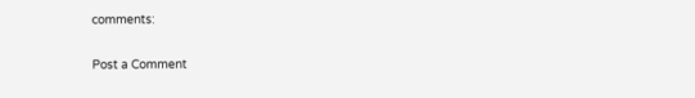comments:

Post a Comment